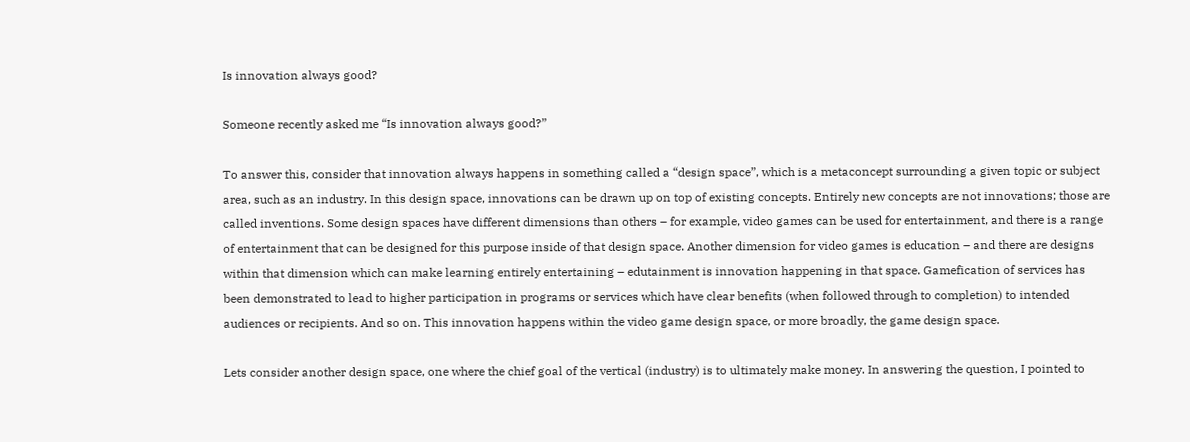Is innovation always good?

Someone recently asked me “Is innovation always good?”

To answer this, consider that innovation always happens in something called a “design space”, which is a metaconcept surrounding a given topic or subject area, such as an industry. In this design space, innovations can be drawn up on top of existing concepts. Entirely new concepts are not innovations; those are called inventions. Some design spaces have different dimensions than others – for example, video games can be used for entertainment, and there is a range of entertainment that can be designed for this purpose inside of that design space. Another dimension for video games is education – and there are designs within that dimension which can make learning entirely entertaining – edutainment is innovation happening in that space. Gamefication of services has been demonstrated to lead to higher participation in programs or services which have clear benefits (when followed through to completion) to intended audiences or recipients. And so on. This innovation happens within the video game design space, or more broadly, the game design space.

Lets consider another design space, one where the chief goal of the vertical (industry) is to ultimately make money. In answering the question, I pointed to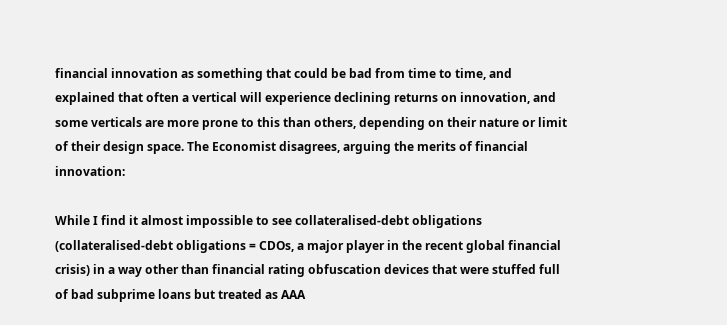financial innovation as something that could be bad from time to time, and explained that often a vertical will experience declining returns on innovation, and some verticals are more prone to this than others, depending on their nature or limit of their design space. The Economist disagrees, arguing the merits of financial innovation:

While I find it almost impossible to see collateralised-debt obligations (collateralised-debt obligations = CDOs, a major player in the recent global financial crisis) in a way other than financial rating obfuscation devices that were stuffed full of bad subprime loans but treated as AAA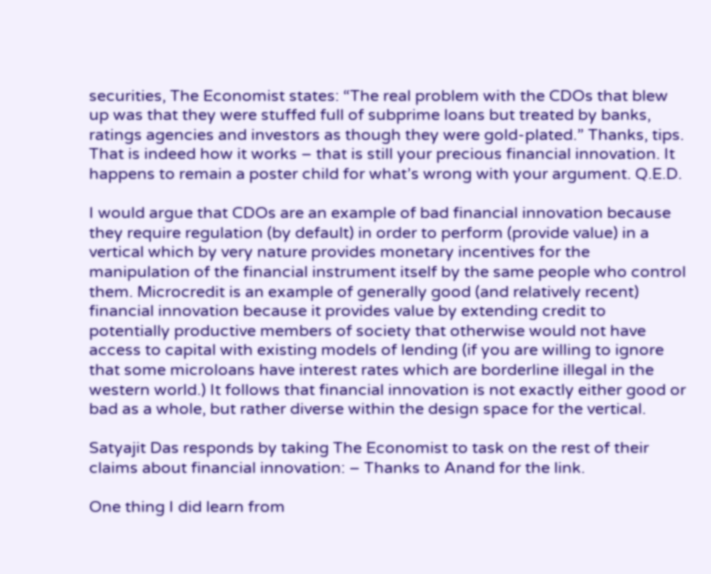securities, The Economist states: “The real problem with the CDOs that blew up was that they were stuffed full of subprime loans but treated by banks, ratings agencies and investors as though they were gold-plated.” Thanks, tips. That is indeed how it works – that is still your precious financial innovation. It happens to remain a poster child for what’s wrong with your argument. Q.E.D.

I would argue that CDOs are an example of bad financial innovation because they require regulation (by default) in order to perform (provide value) in a vertical which by very nature provides monetary incentives for the manipulation of the financial instrument itself by the same people who control them. Microcredit is an example of generally good (and relatively recent) financial innovation because it provides value by extending credit to potentially productive members of society that otherwise would not have access to capital with existing models of lending (if you are willing to ignore that some microloans have interest rates which are borderline illegal in the western world.) It follows that financial innovation is not exactly either good or bad as a whole, but rather diverse within the design space for the vertical.

Satyajit Das responds by taking The Economist to task on the rest of their claims about financial innovation: – Thanks to Anand for the link.

One thing I did learn from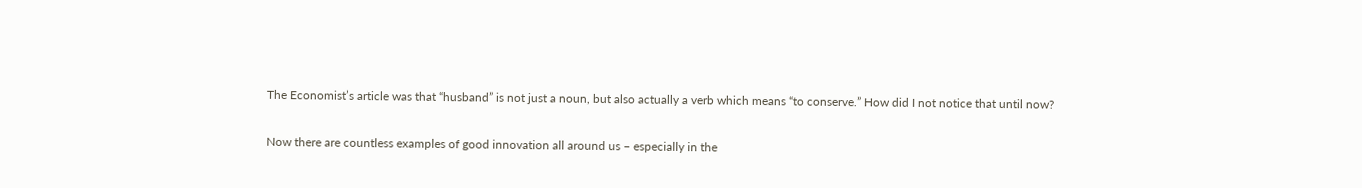The Economist’s article was that “husband” is not just a noun, but also actually a verb which means “to conserve.” How did I not notice that until now?

Now there are countless examples of good innovation all around us – especially in the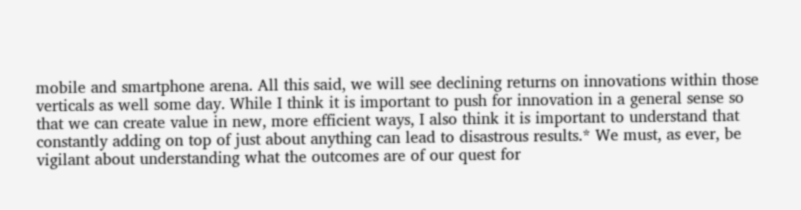mobile and smartphone arena. All this said, we will see declining returns on innovations within those verticals as well some day. While I think it is important to push for innovation in a general sense so that we can create value in new, more efficient ways, I also think it is important to understand that constantly adding on top of just about anything can lead to disastrous results.* We must, as ever, be vigilant about understanding what the outcomes are of our quest for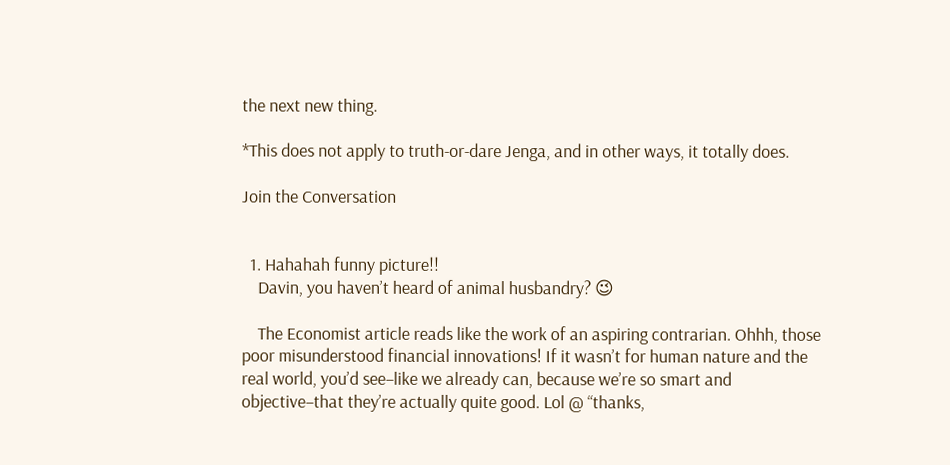the next new thing.

*This does not apply to truth-or-dare Jenga, and in other ways, it totally does.

Join the Conversation


  1. Hahahah funny picture!!
    Davin, you haven’t heard of animal husbandry? 😉

    The Economist article reads like the work of an aspiring contrarian. Ohhh, those poor misunderstood financial innovations! If it wasn’t for human nature and the real world, you’d see–like we already can, because we’re so smart and objective–that they’re actually quite good. Lol @ “thanks,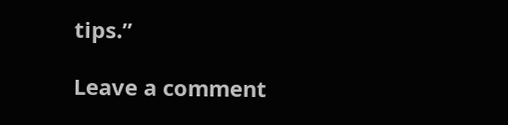tips.”

Leave a comment